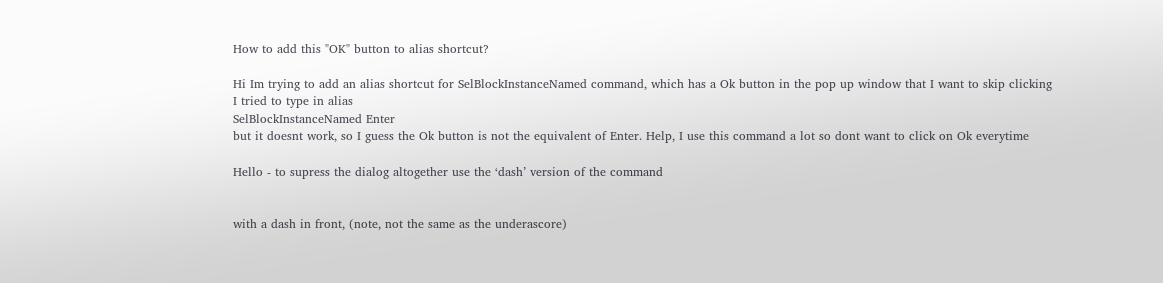How to add this "OK" button to alias shortcut?

Hi Im trying to add an alias shortcut for SelBlockInstanceNamed command, which has a Ok button in the pop up window that I want to skip clicking
I tried to type in alias
SelBlockInstanceNamed Enter
but it doesnt work, so I guess the Ok button is not the equivalent of Enter. Help, I use this command a lot so dont want to click on Ok everytime

Hello - to supress the dialog altogether use the ‘dash’ version of the command


with a dash in front, (note, not the same as the underascore)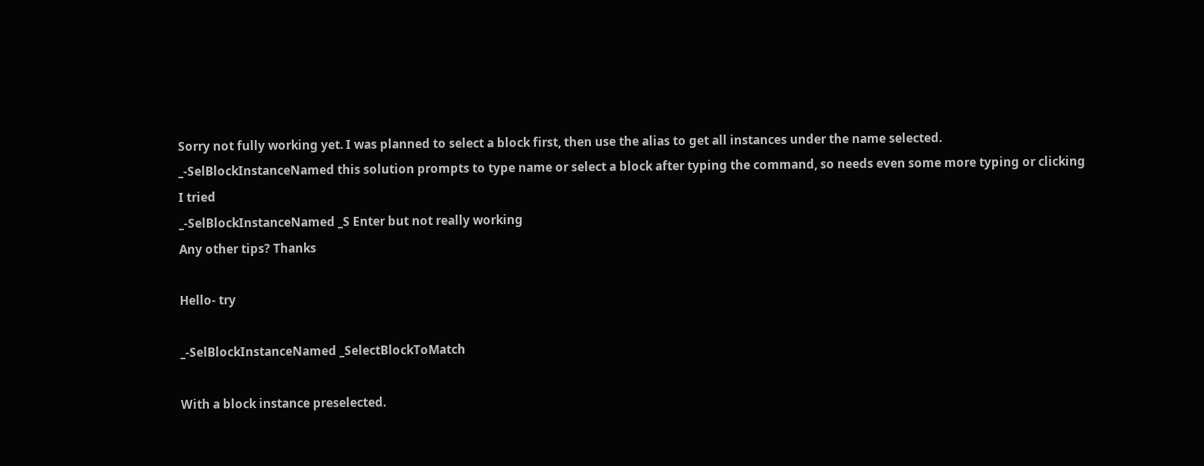Sorry not fully working yet. I was planned to select a block first, then use the alias to get all instances under the name selected.
_-SelBlockInstanceNamed this solution prompts to type name or select a block after typing the command, so needs even some more typing or clicking
I tried
_-SelBlockInstanceNamed _S Enter but not really working
Any other tips? Thanks

Hello- try

_-SelBlockInstanceNamed _SelectBlockToMatch

With a block instance preselected.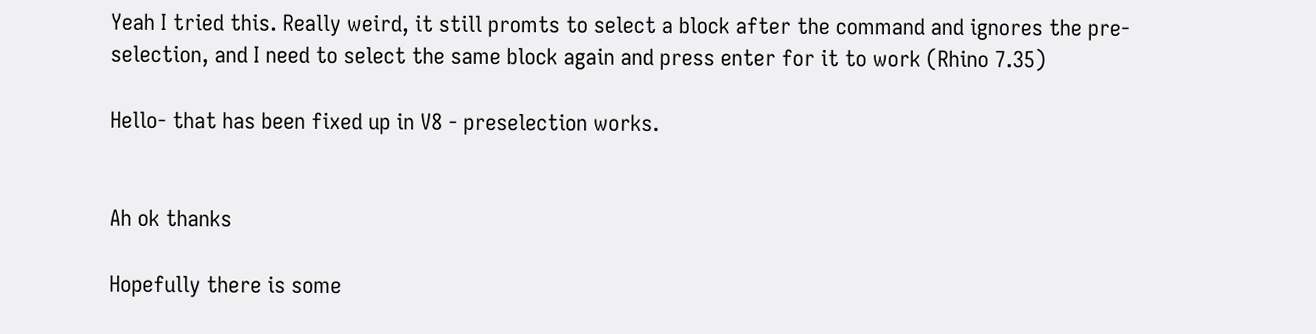Yeah I tried this. Really weird, it still promts to select a block after the command and ignores the pre-selection, and I need to select the same block again and press enter for it to work (Rhino 7.35)

Hello- that has been fixed up in V8 - preselection works.


Ah ok thanks

Hopefully there is some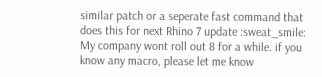similar patch or a seperate fast command that does this for next Rhino 7 update :sweat_smile: My company wont roll out 8 for a while. if you know any macro, please let me know